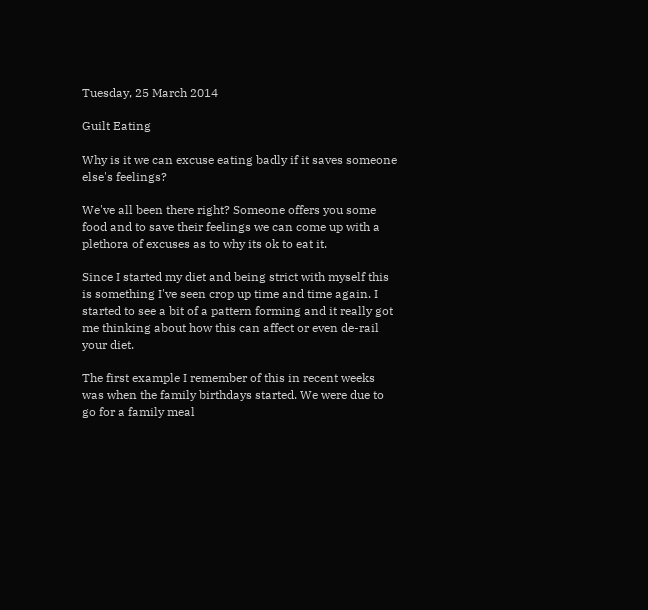Tuesday, 25 March 2014

Guilt Eating

Why is it we can excuse eating badly if it saves someone else's feelings?

We've all been there right? Someone offers you some food and to save their feelings we can come up with a plethora of excuses as to why its ok to eat it.

Since I started my diet and being strict with myself this is something I've seen crop up time and time again. I started to see a bit of a pattern forming and it really got me thinking about how this can affect or even de-rail your diet.

The first example I remember of this in recent weeks was when the family birthdays started. We were due to go for a family meal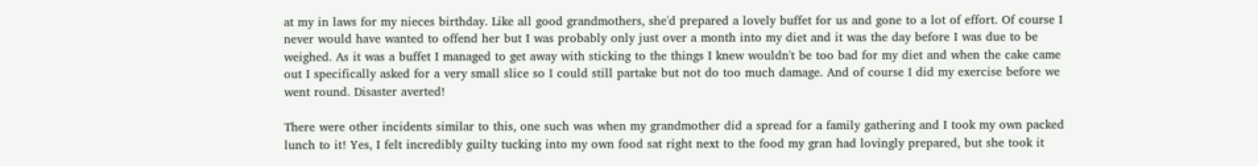at my in laws for my nieces birthday. Like all good grandmothers, she'd prepared a lovely buffet for us and gone to a lot of effort. Of course I never would have wanted to offend her but I was probably only just over a month into my diet and it was the day before I was due to be weighed. As it was a buffet I managed to get away with sticking to the things I knew wouldn't be too bad for my diet and when the cake came out I specifically asked for a very small slice so I could still partake but not do too much damage. And of course I did my exercise before we went round. Disaster averted!

There were other incidents similar to this, one such was when my grandmother did a spread for a family gathering and I took my own packed lunch to it! Yes, I felt incredibly guilty tucking into my own food sat right next to the food my gran had lovingly prepared, but she took it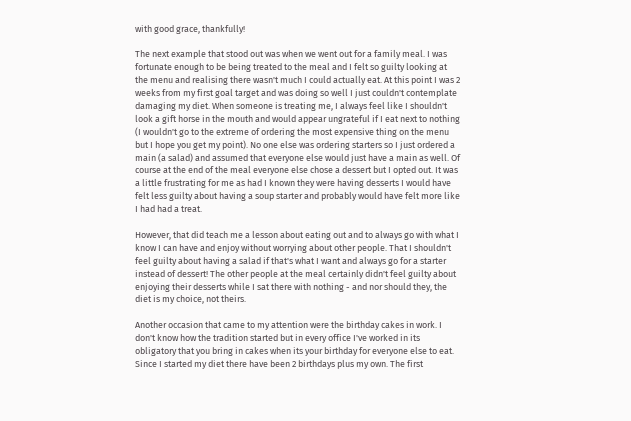with good grace, thankfully!

The next example that stood out was when we went out for a family meal. I was fortunate enough to be being treated to the meal and I felt so guilty looking at the menu and realising there wasn't much I could actually eat. At this point I was 2 weeks from my first goal target and was doing so well I just couldn't contemplate damaging my diet. When someone is treating me, I always feel like I shouldn't look a gift horse in the mouth and would appear ungrateful if I eat next to nothing (I wouldn't go to the extreme of ordering the most expensive thing on the menu but I hope you get my point). No one else was ordering starters so I just ordered a main (a salad) and assumed that everyone else would just have a main as well. Of course at the end of the meal everyone else chose a dessert but I opted out. It was a little frustrating for me as had I known they were having desserts I would have felt less guilty about having a soup starter and probably would have felt more like I had had a treat.

However, that did teach me a lesson about eating out and to always go with what I know I can have and enjoy without worrying about other people. That I shouldn't feel guilty about having a salad if that's what I want and always go for a starter instead of dessert! The other people at the meal certainly didn't feel guilty about enjoying their desserts while I sat there with nothing - and nor should they, the diet is my choice, not theirs.

Another occasion that came to my attention were the birthday cakes in work. I don't know how the tradition started but in every office I've worked in its obligatory that you bring in cakes when its your birthday for everyone else to eat. Since I started my diet there have been 2 birthdays plus my own. The first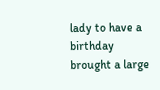lady to have a birthday brought a large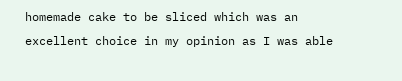homemade cake to be sliced which was an excellent choice in my opinion as I was able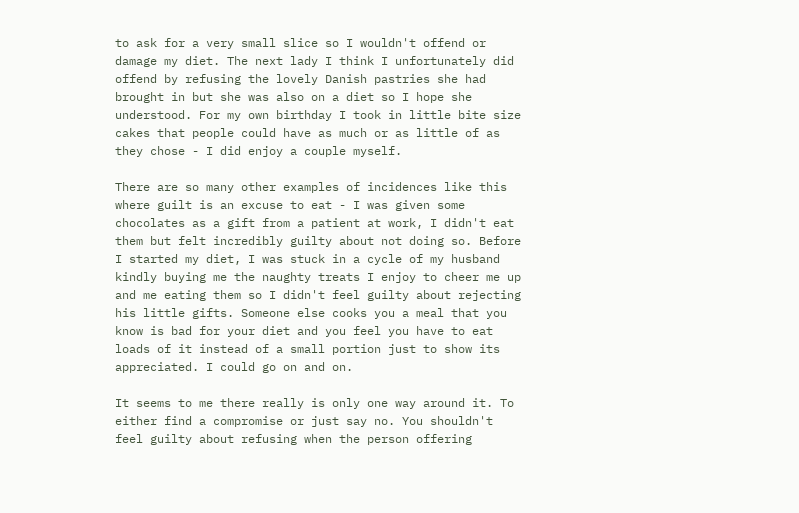to ask for a very small slice so I wouldn't offend or damage my diet. The next lady I think I unfortunately did offend by refusing the lovely Danish pastries she had brought in but she was also on a diet so I hope she understood. For my own birthday I took in little bite size cakes that people could have as much or as little of as they chose - I did enjoy a couple myself.

There are so many other examples of incidences like this where guilt is an excuse to eat - I was given some chocolates as a gift from a patient at work, I didn't eat them but felt incredibly guilty about not doing so. Before I started my diet, I was stuck in a cycle of my husband kindly buying me the naughty treats I enjoy to cheer me up and me eating them so I didn't feel guilty about rejecting his little gifts. Someone else cooks you a meal that you know is bad for your diet and you feel you have to eat loads of it instead of a small portion just to show its appreciated. I could go on and on.

It seems to me there really is only one way around it. To either find a compromise or just say no. You shouldn't feel guilty about refusing when the person offering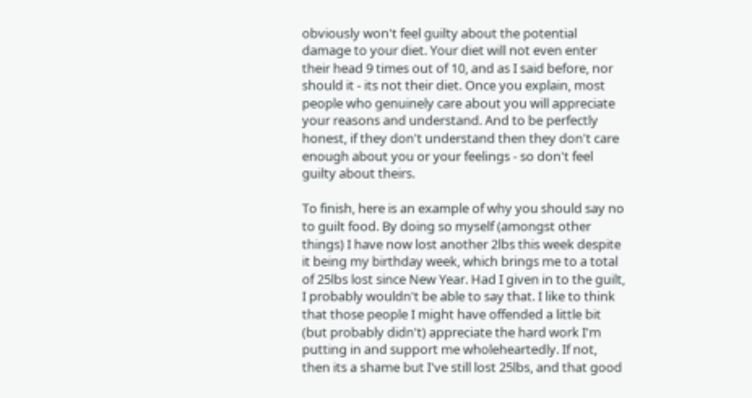obviously won't feel guilty about the potential damage to your diet. Your diet will not even enter their head 9 times out of 10, and as I said before, nor should it - its not their diet. Once you explain, most people who genuinely care about you will appreciate your reasons and understand. And to be perfectly honest, if they don't understand then they don't care enough about you or your feelings - so don't feel guilty about theirs.

To finish, here is an example of why you should say no to guilt food. By doing so myself (amongst other things) I have now lost another 2lbs this week despite it being my birthday week, which brings me to a total of 25lbs lost since New Year. Had I given in to the guilt, I probably wouldn't be able to say that. I like to think that those people I might have offended a little bit (but probably didn't) appreciate the hard work I'm putting in and support me wholeheartedly. If not, then its a shame but I've still lost 25lbs, and that good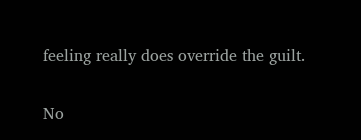feeling really does override the guilt.

No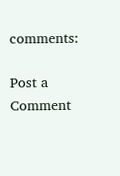comments:

Post a Comment